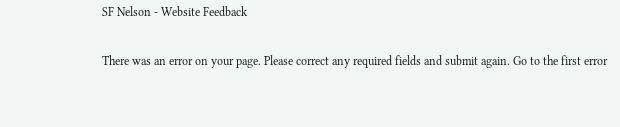SF Nelson - Website Feedback

There was an error on your page. Please correct any required fields and submit again. Go to the first error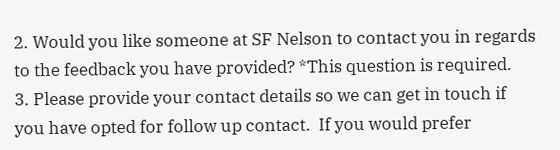2. Would you like someone at SF Nelson to contact you in regards to the feedback you have provided? *This question is required.
3. Please provide your contact details so we can get in touch if you have opted for follow up contact.  If you would prefer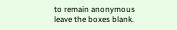to remain anonymous leave the boxes blank.